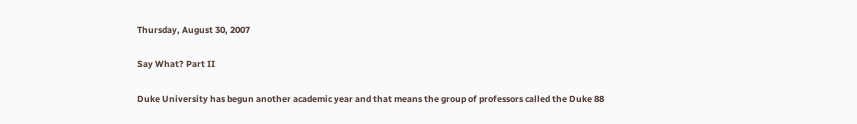Thursday, August 30, 2007

Say What? Part II

Duke University has begun another academic year and that means the group of professors called the Duke 88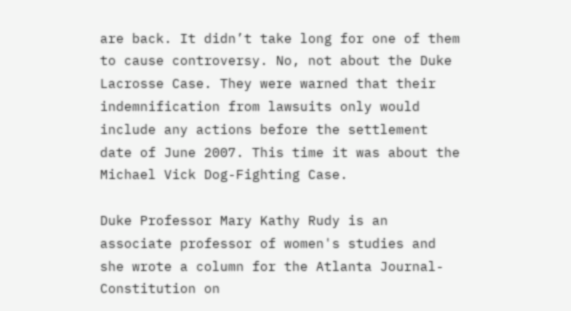are back. It didn’t take long for one of them to cause controversy. No, not about the Duke Lacrosse Case. They were warned that their indemnification from lawsuits only would include any actions before the settlement date of June 2007. This time it was about the Michael Vick Dog-Fighting Case.

Duke Professor Mary Kathy Rudy is an associate professor of women's studies and she wrote a column for the Atlanta Journal-Constitution on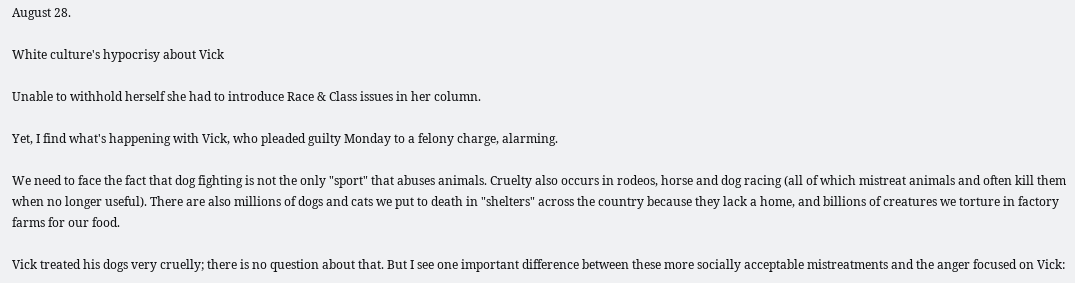August 28.

White culture's hypocrisy about Vick

Unable to withhold herself she had to introduce Race & Class issues in her column.

Yet, I find what's happening with Vick, who pleaded guilty Monday to a felony charge, alarming.

We need to face the fact that dog fighting is not the only "sport" that abuses animals. Cruelty also occurs in rodeos, horse and dog racing (all of which mistreat animals and often kill them when no longer useful). There are also millions of dogs and cats we put to death in "shelters" across the country because they lack a home, and billions of creatures we torture in factory farms for our food.

Vick treated his dogs very cruelly; there is no question about that. But I see one important difference between these more socially acceptable mistreatments and the anger focused on Vick: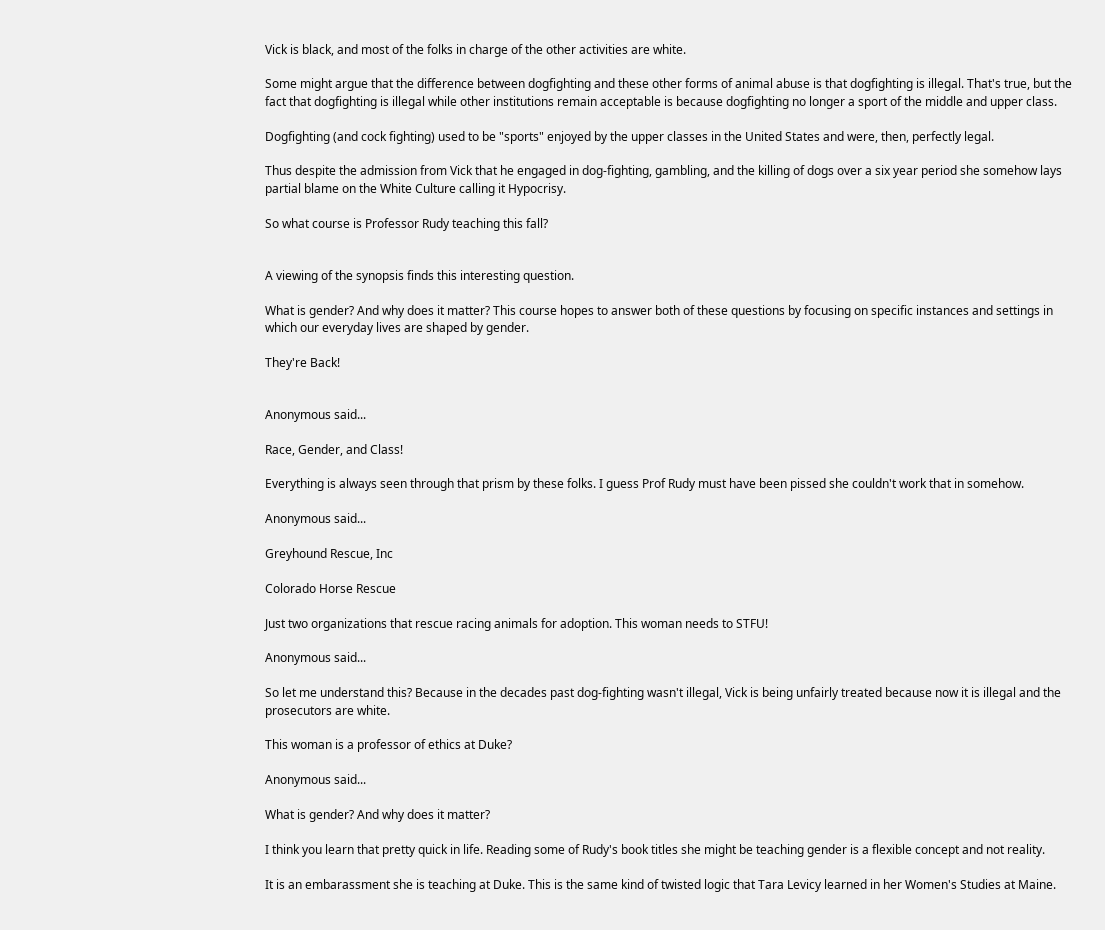Vick is black, and most of the folks in charge of the other activities are white.

Some might argue that the difference between dogfighting and these other forms of animal abuse is that dogfighting is illegal. That's true, but the fact that dogfighting is illegal while other institutions remain acceptable is because dogfighting no longer a sport of the middle and upper class.

Dogfighting (and cock fighting) used to be "sports" enjoyed by the upper classes in the United States and were, then, perfectly legal.

Thus despite the admission from Vick that he engaged in dog-fighting, gambling, and the killing of dogs over a six year period she somehow lays partial blame on the White Culture calling it Hypocrisy.

So what course is Professor Rudy teaching this fall?


A viewing of the synopsis finds this interesting question.

What is gender? And why does it matter? This course hopes to answer both of these questions by focusing on specific instances and settings in which our everyday lives are shaped by gender.

They're Back!


Anonymous said...

Race, Gender, and Class!

Everything is always seen through that prism by these folks. I guess Prof Rudy must have been pissed she couldn't work that in somehow.

Anonymous said...

Greyhound Rescue, Inc

Colorado Horse Rescue

Just two organizations that rescue racing animals for adoption. This woman needs to STFU!

Anonymous said...

So let me understand this? Because in the decades past dog-fighting wasn't illegal, Vick is being unfairly treated because now it is illegal and the prosecutors are white.

This woman is a professor of ethics at Duke?

Anonymous said...

What is gender? And why does it matter?

I think you learn that pretty quick in life. Reading some of Rudy's book titles she might be teaching gender is a flexible concept and not reality.

It is an embarassment she is teaching at Duke. This is the same kind of twisted logic that Tara Levicy learned in her Women's Studies at Maine.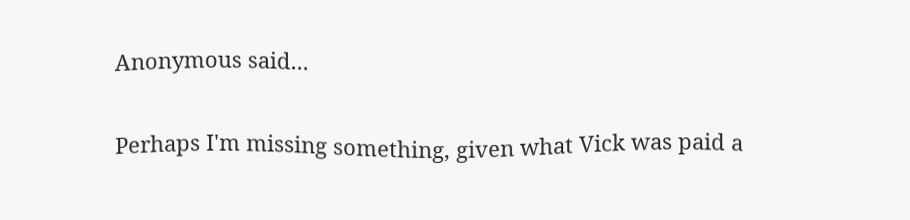Anonymous said...

Perhaps I'm missing something, given what Vick was paid a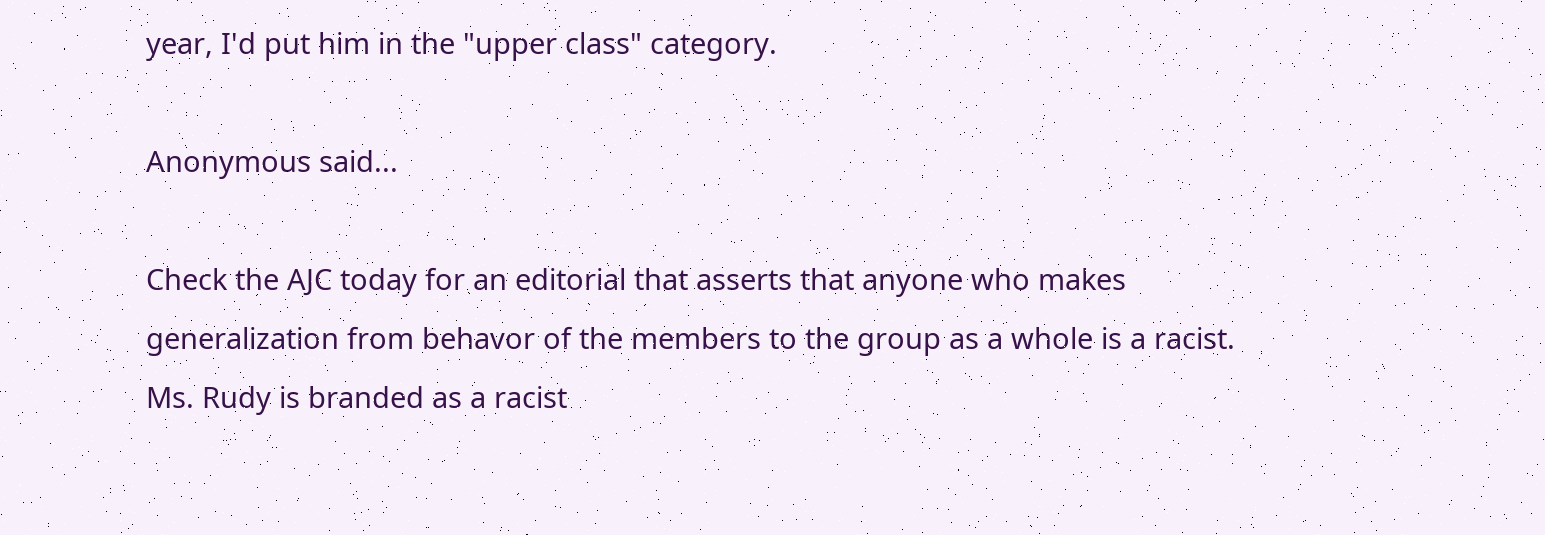year, I'd put him in the "upper class" category.

Anonymous said...

Check the AJC today for an editorial that asserts that anyone who makes generalization from behavor of the members to the group as a whole is a racist. Ms. Rudy is branded as a racist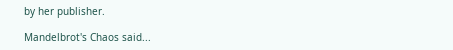by her publisher.

Mandelbrot's Chaos said...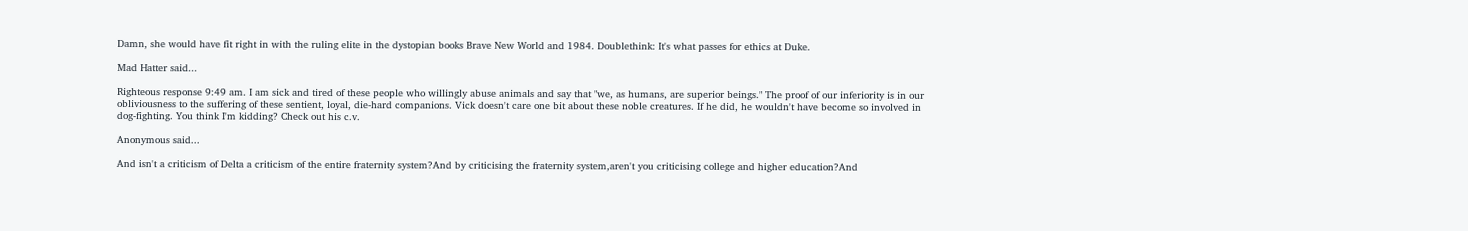Damn, she would have fit right in with the ruling elite in the dystopian books Brave New World and 1984. Doublethink: It's what passes for ethics at Duke.

Mad Hatter said...

Righteous response 9:49 am. I am sick and tired of these people who willingly abuse animals and say that "we, as humans, are superior beings." The proof of our inferiority is in our obliviousness to the suffering of these sentient, loyal, die-hard companions. Vick doesn't care one bit about these noble creatures. If he did, he wouldn't have become so involved in dog-fighting. You think I'm kidding? Check out his c.v.

Anonymous said...

And isn't a criticism of Delta a criticism of the entire fraternity system?And by criticising the fraternity system,aren't you criticising college and higher education?And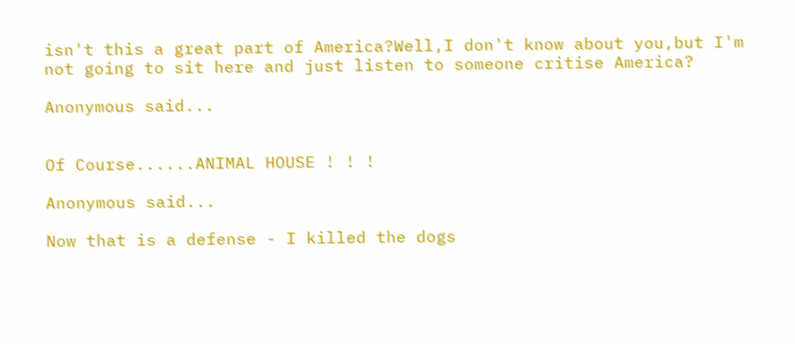isn't this a great part of America?Well,I don't know about you,but I'm not going to sit here and just listen to someone critise America?

Anonymous said...


Of Course......ANIMAL HOUSE ! ! !

Anonymous said...

Now that is a defense - I killed the dogs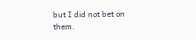but I did not bet on them.